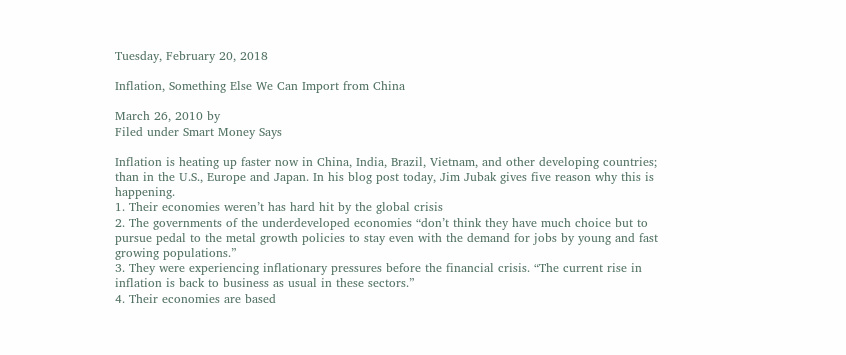Tuesday, February 20, 2018

Inflation, Something Else We Can Import from China

March 26, 2010 by
Filed under Smart Money Says

Inflation is heating up faster now in China, India, Brazil, Vietnam, and other developing countries; than in the U.S., Europe and Japan. In his blog post today, Jim Jubak gives five reason why this is happening.
1. Their economies weren’t has hard hit by the global crisis
2. The governments of the underdeveloped economies “don’t think they have much choice but to pursue pedal to the metal growth policies to stay even with the demand for jobs by young and fast growing populations.”
3. They were experiencing inflationary pressures before the financial crisis. “The current rise in inflation is back to business as usual in these sectors.”
4. Their economies are based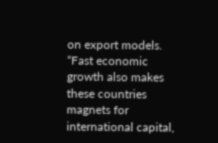on export models. “Fast economic growth also makes these countries magnets for international capital,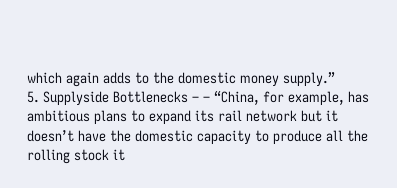which again adds to the domestic money supply.”
5. Supplyside Bottlenecks – – “China, for example, has ambitious plans to expand its rail network but it doesn’t have the domestic capacity to produce all the rolling stock it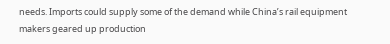needs. Imports could supply some of the demand while China’s rail equipment makers geared up production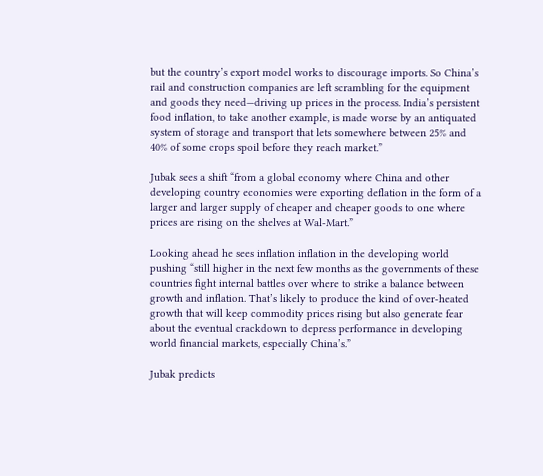but the country’s export model works to discourage imports. So China’s rail and construction companies are left scrambling for the equipment and goods they need—driving up prices in the process. India’s persistent food inflation, to take another example, is made worse by an antiquated system of storage and transport that lets somewhere between 25% and 40% of some crops spoil before they reach market.”

Jubak sees a shift “from a global economy where China and other developing country economies were exporting deflation in the form of a larger and larger supply of cheaper and cheaper goods to one where prices are rising on the shelves at Wal-Mart.”

Looking ahead he sees inflation inflation in the developing world pushing “still higher in the next few months as the governments of these countries fight internal battles over where to strike a balance between growth and inflation. That’s likely to produce the kind of over-heated growth that will keep commodity prices rising but also generate fear about the eventual crackdown to depress performance in developing world financial markets, especially China’s.”

Jubak predicts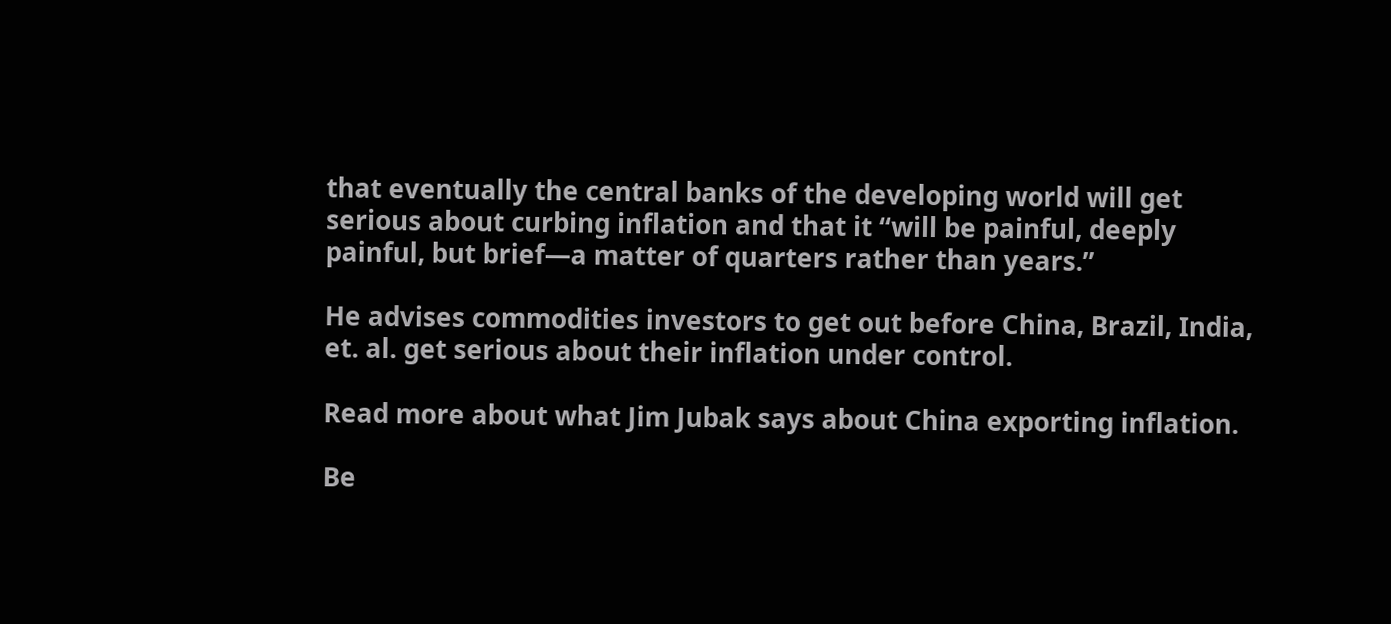that eventually the central banks of the developing world will get serious about curbing inflation and that it “will be painful, deeply painful, but brief—a matter of quarters rather than years.”

He advises commodities investors to get out before China, Brazil, India, et. al. get serious about their inflation under control.

Read more about what Jim Jubak says about China exporting inflation.

Be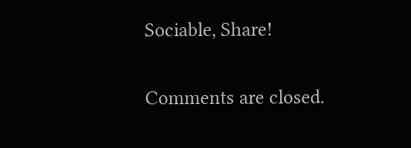Sociable, Share!

Comments are closed.